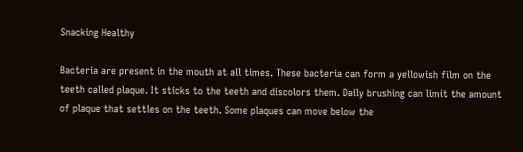Snacking Healthy

Bacteria are present in the mouth at all times. These bacteria can form a yellowish film on the teeth called plaque. It sticks to the teeth and discolors them. Daily brushing can limit the amount of plaque that settles on the teeth. Some plaques can move below the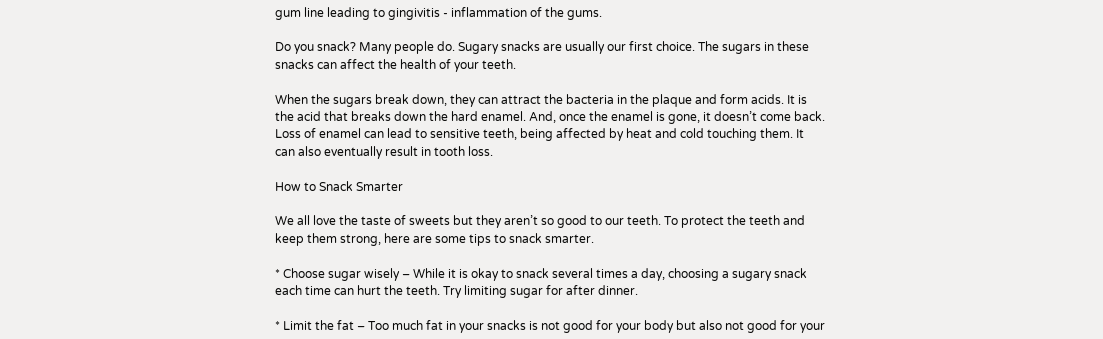gum line leading to gingivitis - inflammation of the gums.

Do you snack? Many people do. Sugary snacks are usually our first choice. The sugars in these snacks can affect the health of your teeth.

When the sugars break down, they can attract the bacteria in the plaque and form acids. It is the acid that breaks down the hard enamel. And, once the enamel is gone, it doesn’t come back. Loss of enamel can lead to sensitive teeth, being affected by heat and cold touching them. It can also eventually result in tooth loss.

How to Snack Smarter

We all love the taste of sweets but they aren’t so good to our teeth. To protect the teeth and keep them strong, here are some tips to snack smarter.

* Choose sugar wisely – While it is okay to snack several times a day, choosing a sugary snack each time can hurt the teeth. Try limiting sugar for after dinner.

* Limit the fat – Too much fat in your snacks is not good for your body but also not good for your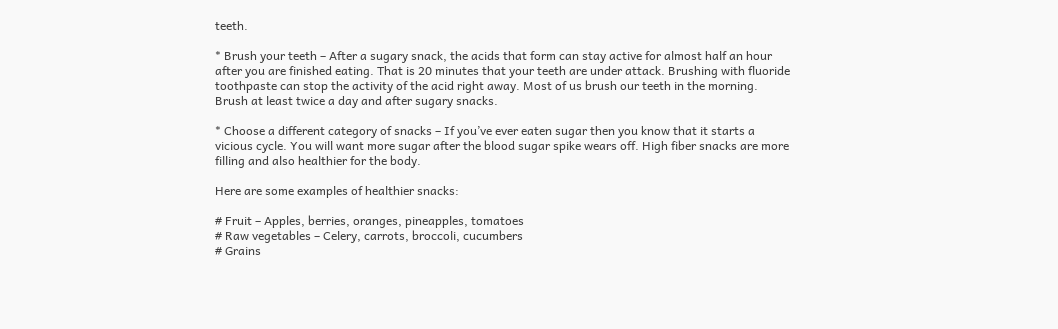teeth.

* Brush your teeth – After a sugary snack, the acids that form can stay active for almost half an hour after you are finished eating. That is 20 minutes that your teeth are under attack. Brushing with fluoride toothpaste can stop the activity of the acid right away. Most of us brush our teeth in the morning. Brush at least twice a day and after sugary snacks.

* Choose a different category of snacks – If you’ve ever eaten sugar then you know that it starts a vicious cycle. You will want more sugar after the blood sugar spike wears off. High fiber snacks are more filling and also healthier for the body.

Here are some examples of healthier snacks:

# Fruit – Apples, berries, oranges, pineapples, tomatoes
# Raw vegetables – Celery, carrots, broccoli, cucumbers
# Grains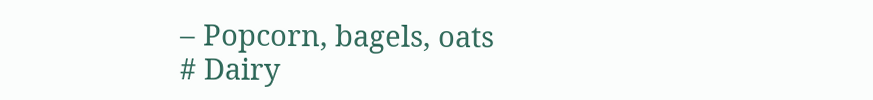– Popcorn, bagels, oats
# Dairy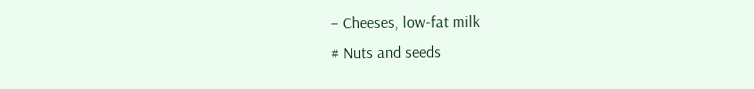– Cheeses, low-fat milk
# Nuts and seeds